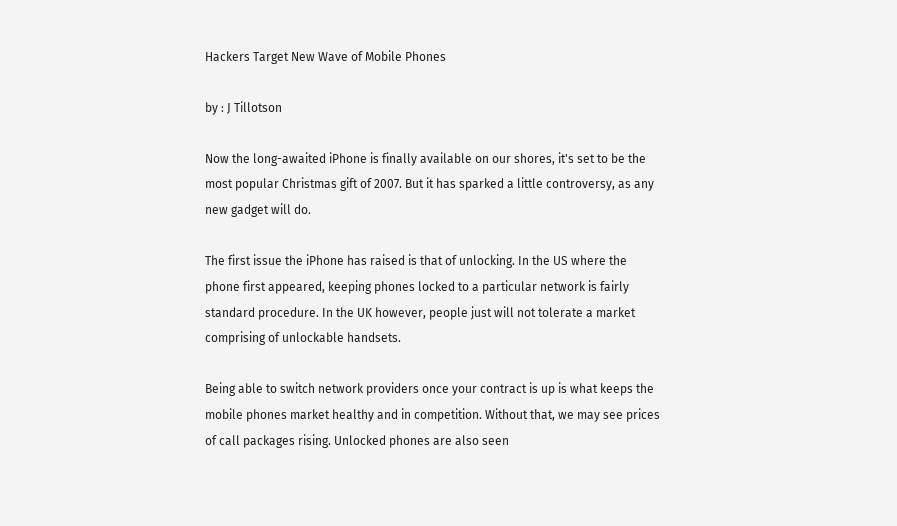Hackers Target New Wave of Mobile Phones

by : J Tillotson

Now the long-awaited iPhone is finally available on our shores, it's set to be the most popular Christmas gift of 2007. But it has sparked a little controversy, as any new gadget will do.

The first issue the iPhone has raised is that of unlocking. In the US where the phone first appeared, keeping phones locked to a particular network is fairly standard procedure. In the UK however, people just will not tolerate a market comprising of unlockable handsets.

Being able to switch network providers once your contract is up is what keeps the mobile phones market healthy and in competition. Without that, we may see prices of call packages rising. Unlocked phones are also seen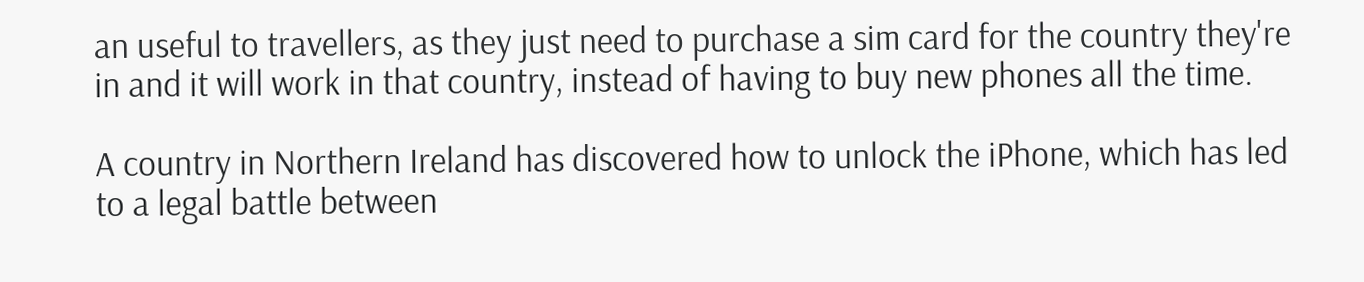an useful to travellers, as they just need to purchase a sim card for the country they're in and it will work in that country, instead of having to buy new phones all the time.

A country in Northern Ireland has discovered how to unlock the iPhone, which has led to a legal battle between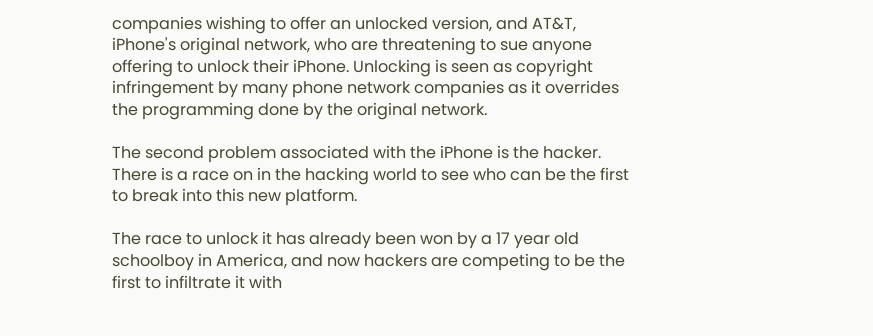companies wishing to offer an unlocked version, and AT&T, iPhone's original network, who are threatening to sue anyone offering to unlock their iPhone. Unlocking is seen as copyright infringement by many phone network companies as it overrides the programming done by the original network.

The second problem associated with the iPhone is the hacker. There is a race on in the hacking world to see who can be the first to break into this new platform.

The race to unlock it has already been won by a 17 year old schoolboy in America, and now hackers are competing to be the first to infiltrate it with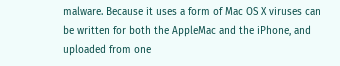malware. Because it uses a form of Mac OS X viruses can be written for both the AppleMac and the iPhone, and uploaded from one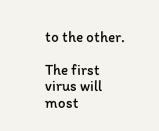to the other.

The first virus will most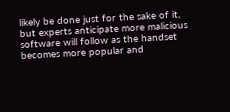likely be done just for the sake of it, but experts anticipate more malicious software will follow as the handset becomes more popular and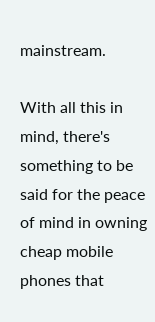mainstream.

With all this in mind, there's something to be said for the peace of mind in owning cheap mobile phones that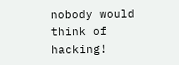nobody would think of hacking!